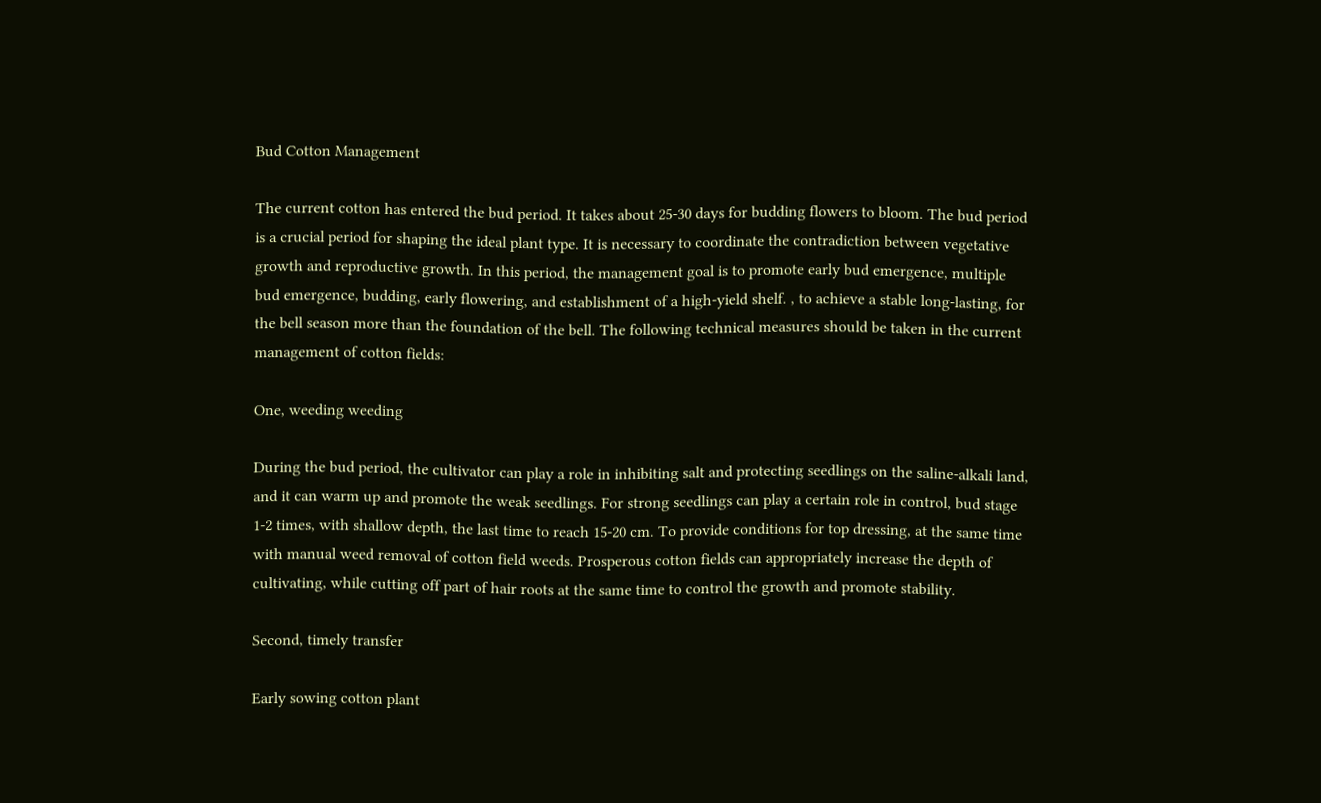Bud Cotton Management

The current cotton has entered the bud period. It takes about 25-30 days for budding flowers to bloom. The bud period is a crucial period for shaping the ideal plant type. It is necessary to coordinate the contradiction between vegetative growth and reproductive growth. In this period, the management goal is to promote early bud emergence, multiple bud emergence, budding, early flowering, and establishment of a high-yield shelf. , to achieve a stable long-lasting, for the bell season more than the foundation of the bell. The following technical measures should be taken in the current management of cotton fields:

One, weeding weeding

During the bud period, the cultivator can play a role in inhibiting salt and protecting seedlings on the saline-alkali land, and it can warm up and promote the weak seedlings. For strong seedlings can play a certain role in control, bud stage 1-2 times, with shallow depth, the last time to reach 15-20 cm. To provide conditions for top dressing, at the same time with manual weed removal of cotton field weeds. Prosperous cotton fields can appropriately increase the depth of cultivating, while cutting off part of hair roots at the same time to control the growth and promote stability.

Second, timely transfer

Early sowing cotton plant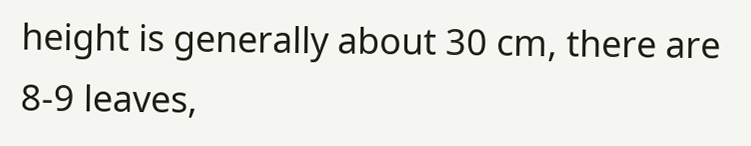height is generally about 30 cm, there are 8-9 leaves,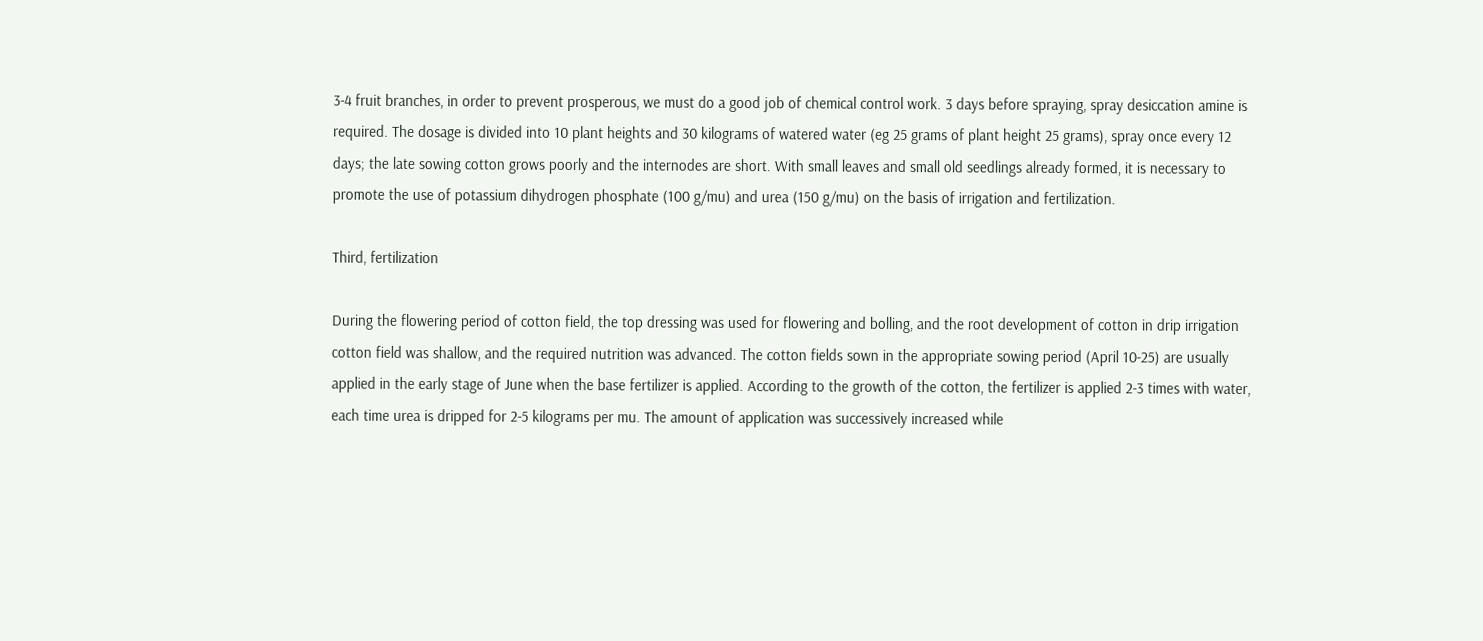3-4 fruit branches, in order to prevent prosperous, we must do a good job of chemical control work. 3 days before spraying, spray desiccation amine is required. The dosage is divided into 10 plant heights and 30 kilograms of watered water (eg 25 grams of plant height 25 grams), spray once every 12 days; the late sowing cotton grows poorly and the internodes are short. With small leaves and small old seedlings already formed, it is necessary to promote the use of potassium dihydrogen phosphate (100 g/mu) and urea (150 g/mu) on the basis of irrigation and fertilization.

Third, fertilization

During the flowering period of cotton field, the top dressing was used for flowering and bolling, and the root development of cotton in drip irrigation cotton field was shallow, and the required nutrition was advanced. The cotton fields sown in the appropriate sowing period (April 10-25) are usually applied in the early stage of June when the base fertilizer is applied. According to the growth of the cotton, the fertilizer is applied 2-3 times with water, each time urea is dripped for 2-5 kilograms per mu. The amount of application was successively increased while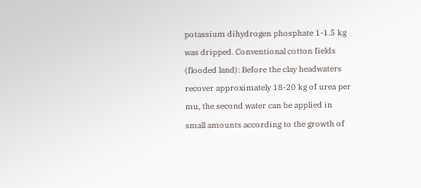potassium dihydrogen phosphate 1-1.5 kg was dripped. Conventional cotton fields (flooded land): Before the clay headwaters recover approximately 18-20 kg of urea per mu, the second water can be applied in small amounts according to the growth of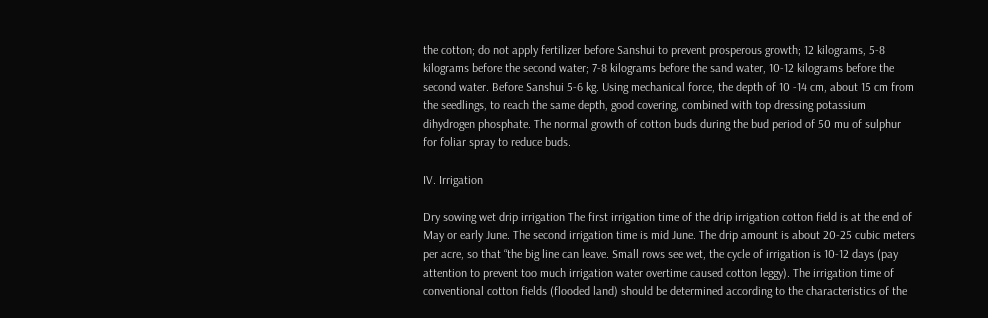the cotton; do not apply fertilizer before Sanshui to prevent prosperous growth; 12 kilograms, 5-8 kilograms before the second water; 7-8 kilograms before the sand water, 10-12 kilograms before the second water. Before Sanshui 5-6 kg. Using mechanical force, the depth of 10 -14 cm, about 15 cm from the seedlings, to reach the same depth, good covering, combined with top dressing potassium dihydrogen phosphate. The normal growth of cotton buds during the bud period of 50 mu of sulphur for foliar spray to reduce buds.

IV. Irrigation

Dry sowing wet drip irrigation The first irrigation time of the drip irrigation cotton field is at the end of May or early June. The second irrigation time is mid June. The drip amount is about 20-25 cubic meters per acre, so that “the big line can leave. Small rows see wet, the cycle of irrigation is 10-12 days (pay attention to prevent too much irrigation water overtime caused cotton leggy). The irrigation time of conventional cotton fields (flooded land) should be determined according to the characteristics of the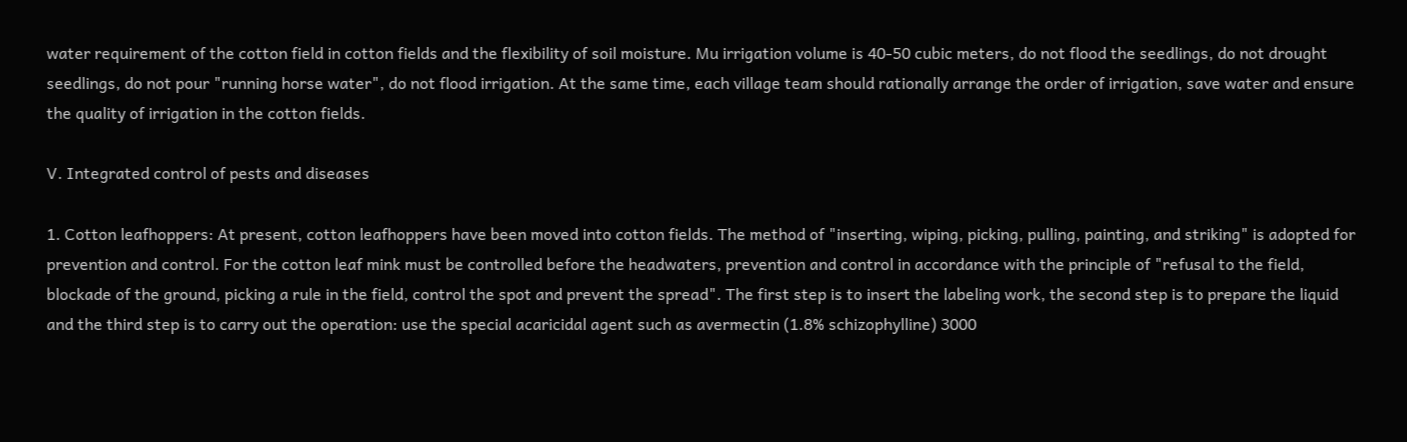water requirement of the cotton field in cotton fields and the flexibility of soil moisture. Mu irrigation volume is 40-50 cubic meters, do not flood the seedlings, do not drought seedlings, do not pour "running horse water", do not flood irrigation. At the same time, each village team should rationally arrange the order of irrigation, save water and ensure the quality of irrigation in the cotton fields.

V. Integrated control of pests and diseases

1. Cotton leafhoppers: At present, cotton leafhoppers have been moved into cotton fields. The method of "inserting, wiping, picking, pulling, painting, and striking" is adopted for prevention and control. For the cotton leaf mink must be controlled before the headwaters, prevention and control in accordance with the principle of "refusal to the field, blockade of the ground, picking a rule in the field, control the spot and prevent the spread". The first step is to insert the labeling work, the second step is to prepare the liquid and the third step is to carry out the operation: use the special acaricidal agent such as avermectin (1.8% schizophylline) 3000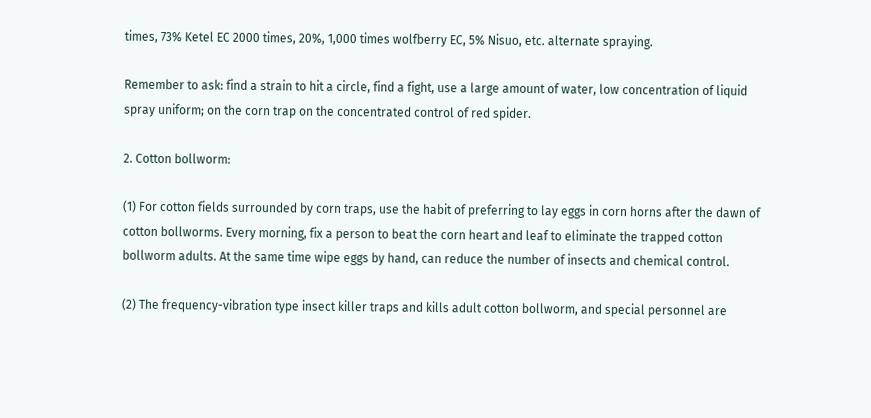times, 73% Ketel EC 2000 times, 20%, 1,000 times wolfberry EC, 5% Nisuo, etc. alternate spraying.

Remember to ask: find a strain to hit a circle, find a fight, use a large amount of water, low concentration of liquid spray uniform; on the corn trap on the concentrated control of red spider.

2. Cotton bollworm:

(1) For cotton fields surrounded by corn traps, use the habit of preferring to lay eggs in corn horns after the dawn of cotton bollworms. Every morning, fix a person to beat the corn heart and leaf to eliminate the trapped cotton bollworm adults. At the same time wipe eggs by hand, can reduce the number of insects and chemical control.

(2) The frequency-vibration type insect killer traps and kills adult cotton bollworm, and special personnel are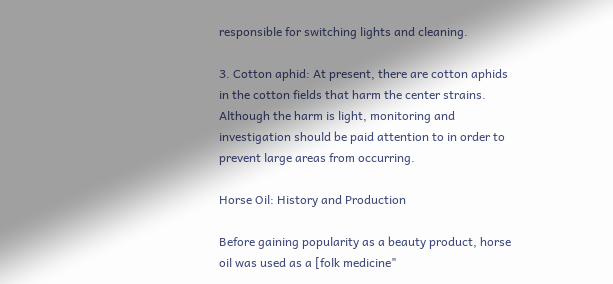responsible for switching lights and cleaning.

3. Cotton aphid: At present, there are cotton aphids in the cotton fields that harm the center strains. Although the harm is light, monitoring and investigation should be paid attention to in order to prevent large areas from occurring.

Horse Oil: History and Production

Before gaining popularity as a beauty product, horse oil was used as a [folk medicine"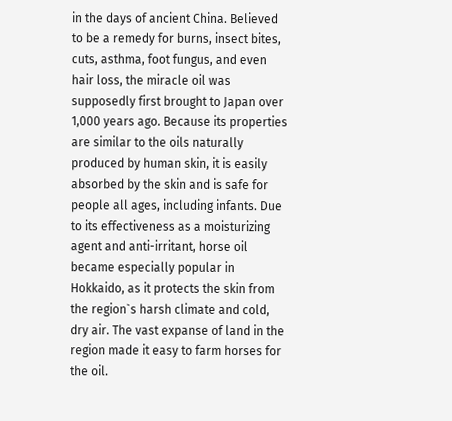in the days of ancient China. Believed to be a remedy for burns, insect bites, cuts, asthma, foot fungus, and even hair loss, the miracle oil was supposedly first brought to Japan over 1,000 years ago. Because its properties are similar to the oils naturally produced by human skin, it is easily absorbed by the skin and is safe for people all ages, including infants. Due to its effectiveness as a moisturizing agent and anti-irritant, horse oil became especially popular in Hokkaido, as it protects the skin from the region`s harsh climate and cold, dry air. The vast expanse of land in the region made it easy to farm horses for the oil.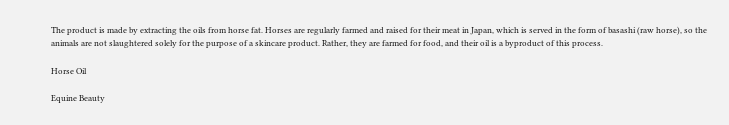The product is made by extracting the oils from horse fat. Horses are regularly farmed and raised for their meat in Japan, which is served in the form of basashi (raw horse), so the animals are not slaughtered solely for the purpose of a skincare product. Rather, they are farmed for food, and their oil is a byproduct of this process.

Horse Oil

Equine Beauty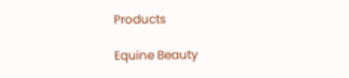Products

Equine Beauty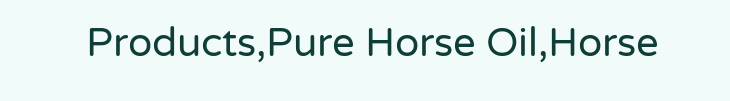Products,Pure Horse Oil,Horse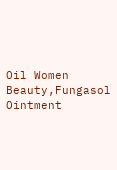Oil Women Beauty,Fungasol Ointment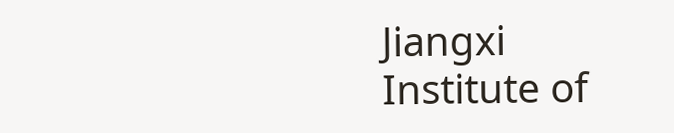Jiangxi Institute of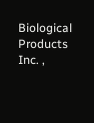Biological Products Inc. ,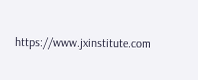https://www.jxinstitute.com